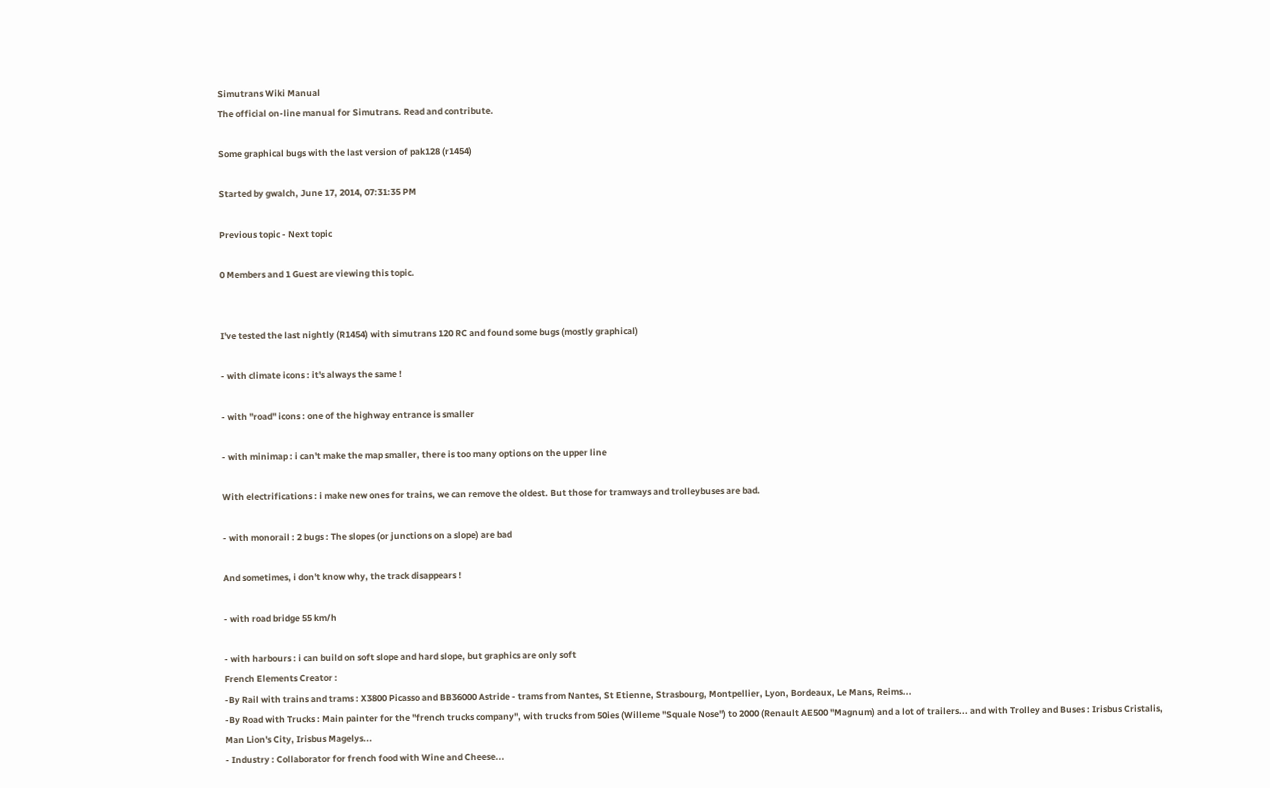Simutrans Wiki Manual
The official on-line manual for Simutrans. Read and contribute.

Some graphical bugs with the last version of pak128 (r1454)

Started by gwalch, June 17, 2014, 07:31:35 PM

Previous topic - Next topic

0 Members and 1 Guest are viewing this topic.


I've tested the last nightly (R1454) with simutrans 120 RC and found some bugs (mostly graphical)

- with climate icons : it's always the same !

- with "road" icons : one of the highway entrance is smaller

- with minimap : i can't make the map smaller, there is too many options on the upper line

With electrifications : i make new ones for trains, we can remove the oldest. But those for tramways and trolleybuses are bad.

- with monorail : 2 bugs : The slopes (or junctions on a slope) are bad

And sometimes, i don't know why, the track disappears !

- with road bridge 55 km/h

- with harbours : i can build on soft slope and hard slope, but graphics are only soft
French Elements Creator :
-By Rail with trains and trams : X3800 Picasso and BB36000 Astride - trams from Nantes, St Etienne, Strasbourg, Montpellier, Lyon, Bordeaux, Le Mans, Reims...
-By Road with Trucks : Main painter for the "french trucks company", with trucks from 50ies (Willeme "Squale Nose") to 2000 (Renault AE500 "Magnum) and a lot of trailers... and with Trolley and Buses : Irisbus Cristalis, Man Lion's City, Irisbus Magelys...
- Industry : Collaborator for french food with Wine and Cheese...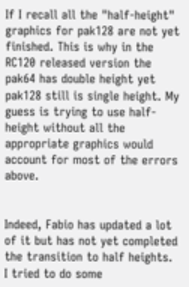If I recall all the "half-height" graphics for pak128 are not yet finished. This is why in the RC120 released version the pak64 has double height yet pak128 still is single height. My guess is trying to use half-height without all the appropriate graphics would account for most of the errors above.


Indeed, Fabio has updated a lot of it but has not yet completed the transition to half heights.  I tried to do some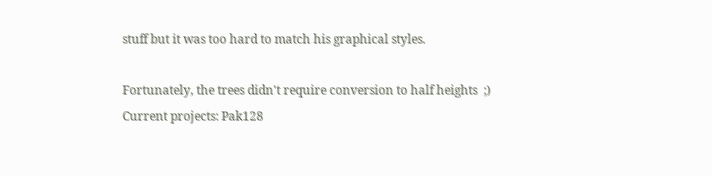stuff but it was too hard to match his graphical styles.

Fortunately, the trees didn't require conversion to half heights  ;)
Current projects: Pak128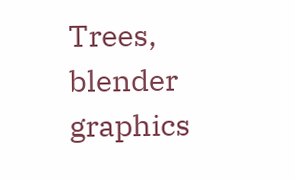Trees, blender graphics